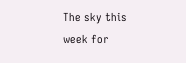The sky this week for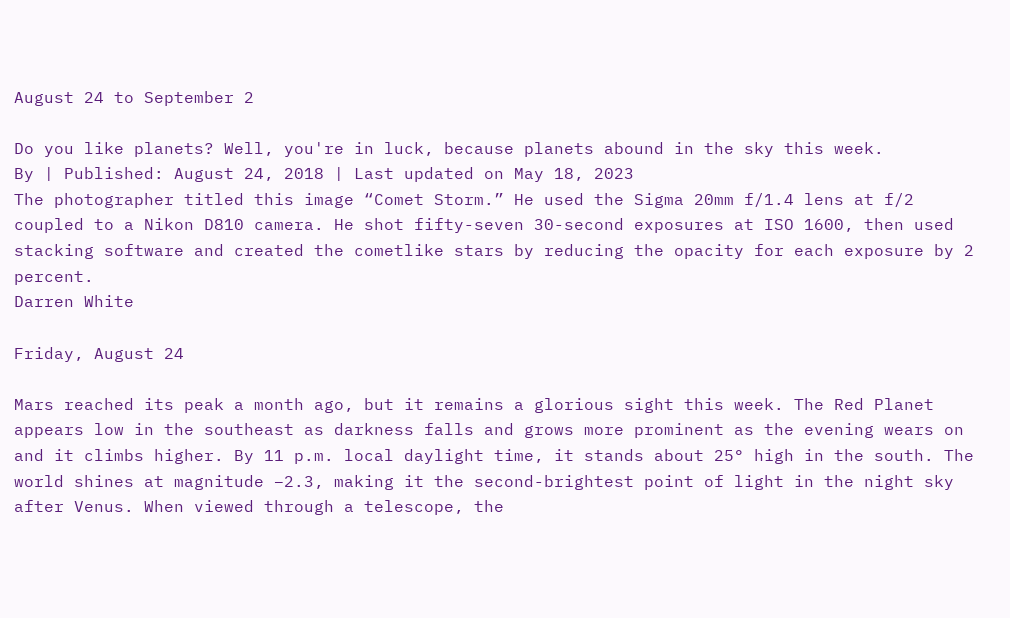August 24 to September 2

Do you like planets? Well, you're in luck, because planets abound in the sky this week.
By | Published: August 24, 2018 | Last updated on May 18, 2023
The photographer titled this image “Comet Storm.” He used the Sigma 20mm f/1.4 lens at f/2 coupled to a Nikon D810 camera. He shot fifty-seven 30-second exposures at ISO 1600, then used stacking software and created the cometlike stars by reducing the opacity for each exposure by 2 percent.
Darren White

Friday, August 24

Mars reached its peak a month ago, but it remains a glorious sight this week. The Red Planet appears low in the southeast as darkness falls and grows more prominent as the evening wears on and it climbs higher. By 11 p.m. local daylight time, it stands about 25° high in the south. The world shines at magnitude –2.3, making it the second-brightest point of light in the night sky after Venus. When viewed through a telescope, the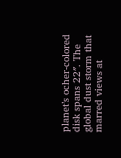planet’s ocher-colored disk spans 22″. The global dust storm that marred views at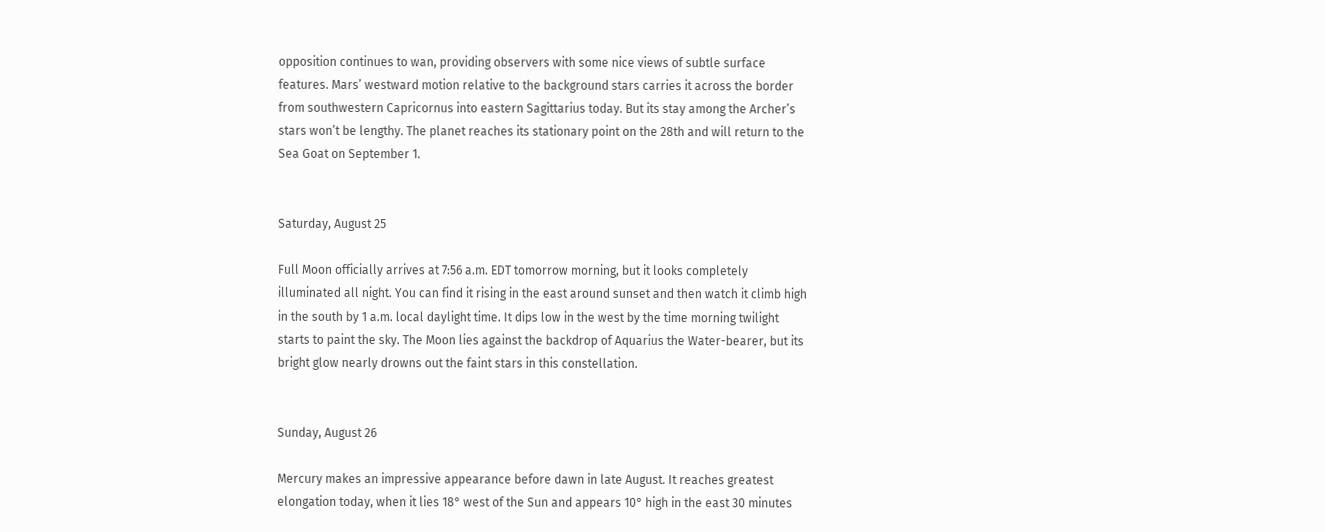opposition continues to wan, providing observers with some nice views of subtle surface features. Mars’ westward motion relative to the background stars carries it across the border from southwestern Capricornus into eastern Sagittarius today. But its stay among the Archer’s stars won’t be lengthy. The planet reaches its stationary point on the 28th and will return to the Sea Goat on September 1.


Saturday, August 25

Full Moon officially arrives at 7:56 a.m. EDT tomorrow morning, but it looks completely illuminated all night. You can find it rising in the east around sunset and then watch it climb high in the south by 1 a.m. local daylight time. It dips low in the west by the time morning twilight starts to paint the sky. The Moon lies against the backdrop of Aquarius the Water-bearer, but its bright glow nearly drowns out the faint stars in this constellation.


Sunday, August 26

Mercury makes an impressive appearance before dawn in late August. It reaches greatest elongation today, when it lies 18° west of the Sun and appears 10° high in the east 30 minutes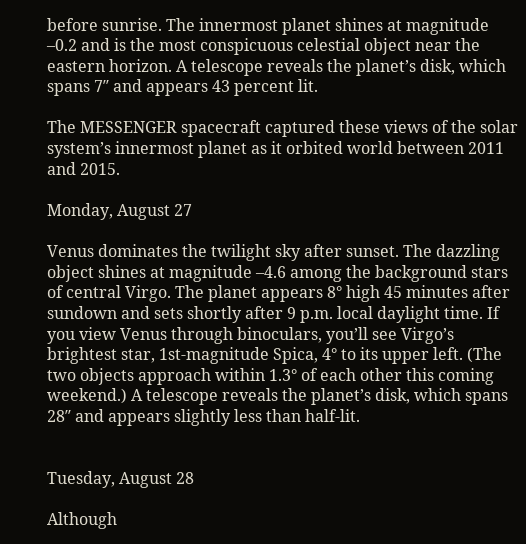before sunrise. The innermost planet shines at magnitude –0.2 and is the most conspicuous celestial object near the eastern horizon. A telescope reveals the planet’s disk, which spans 7″ and appears 43 percent lit.

The MESSENGER spacecraft captured these views of the solar system’s innermost planet as it orbited world between 2011 and 2015.

Monday, August 27

Venus dominates the twilight sky after sunset. The dazzling object shines at magnitude –4.6 among the background stars of central Virgo. The planet appears 8° high 45 minutes after sundown and sets shortly after 9 p.m. local daylight time. If you view Venus through binoculars, you’ll see Virgo’s brightest star, 1st-magnitude Spica, 4° to its upper left. (The two objects approach within 1.3° of each other this coming weekend.) A telescope reveals the planet’s disk, which spans 28″ and appears slightly less than half-lit.


Tuesday, August 28

Although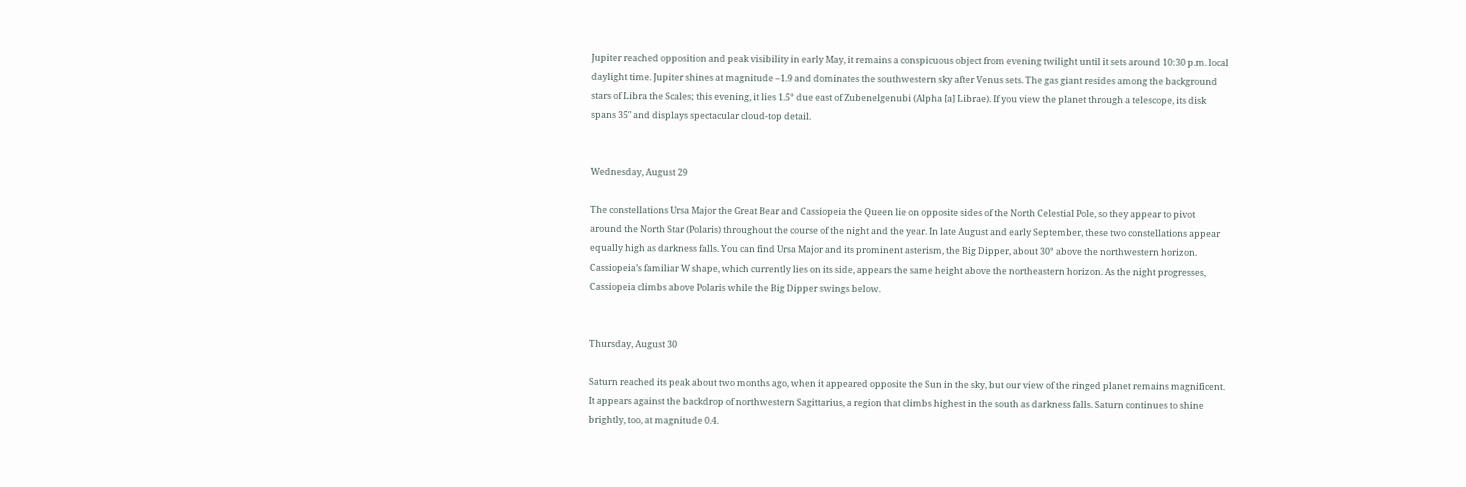Jupiter reached opposition and peak visibility in early May, it remains a conspicuous object from evening twilight until it sets around 10:30 p.m. local daylight time. Jupiter shines at magnitude –1.9 and dominates the southwestern sky after Venus sets. The gas giant resides among the background stars of Libra the Scales; this evening, it lies 1.5° due east of Zubenelgenubi (Alpha [a] Librae). If you view the planet through a telescope, its disk spans 35″ and displays spectacular cloud-top detail.


Wednesday, August 29

The constellations Ursa Major the Great Bear and Cassiopeia the Queen lie on opposite sides of the North Celestial Pole, so they appear to pivot around the North Star (Polaris) throughout the course of the night and the year. In late August and early September, these two constellations appear equally high as darkness falls. You can find Ursa Major and its prominent asterism, the Big Dipper, about 30° above the northwestern horizon. Cassiopeia’s familiar W shape, which currently lies on its side, appears the same height above the northeastern horizon. As the night progresses, Cassiopeia climbs above Polaris while the Big Dipper swings below.


Thursday, August 30

Saturn reached its peak about two months ago, when it appeared opposite the Sun in the sky, but our view of the ringed planet remains magnificent. It appears against the backdrop of northwestern Sagittarius, a region that climbs highest in the south as darkness falls. Saturn continues to shine brightly, too, at magnitude 0.4.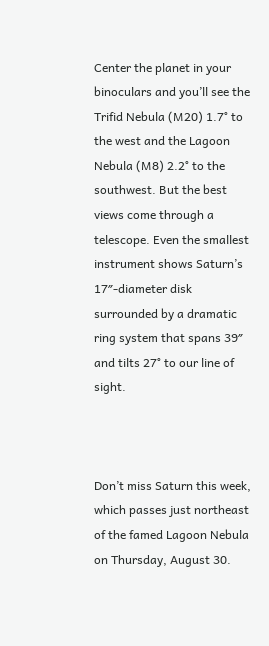Center the planet in your binoculars and you’ll see the Trifid Nebula (M20) 1.7° to the west and the Lagoon Nebula (M8) 2.2° to the southwest. But the best views come through a telescope. Even the smallest instrument shows Saturn’s 17″-diameter disk surrounded by a dramatic ring system that spans 39″ and tilts 27° to our line of sight.



Don’t miss Saturn this week, which passes just northeast of the famed Lagoon Nebula on Thursday, August 30.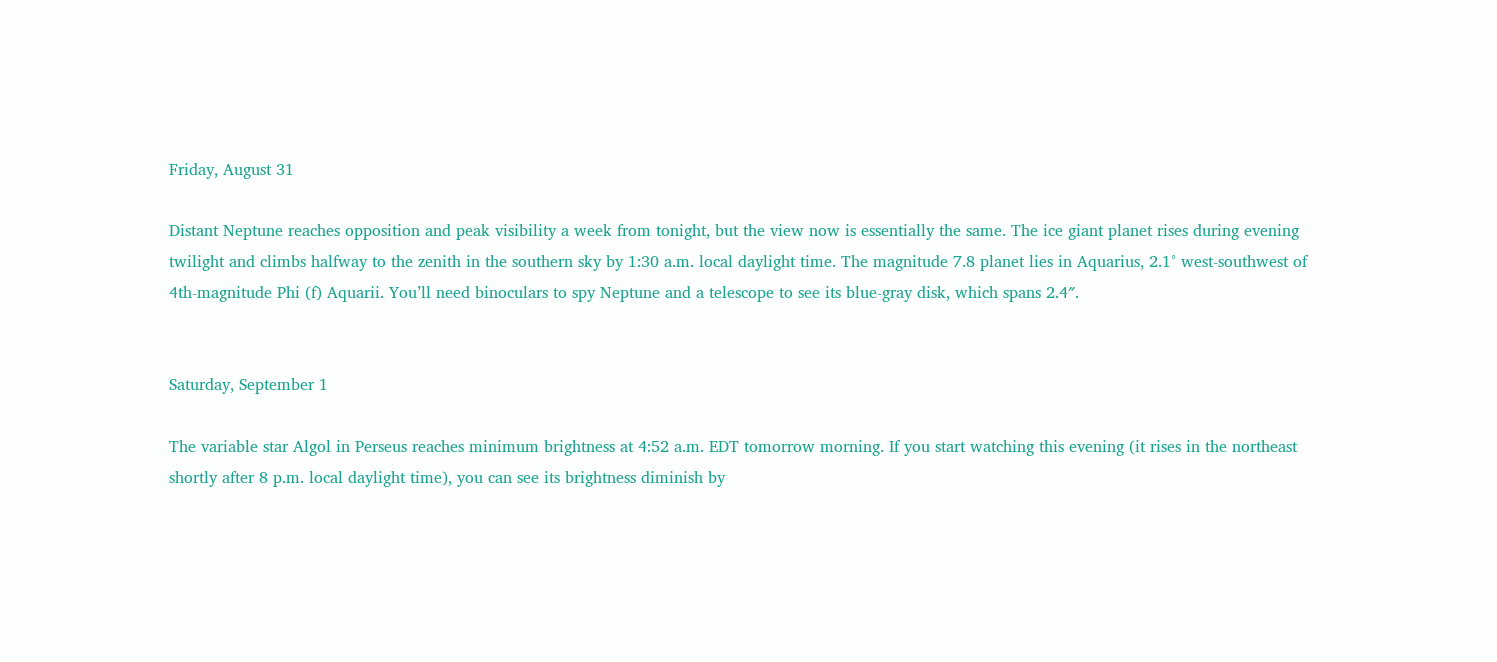Friday, August 31

Distant Neptune reaches opposition and peak visibility a week from tonight, but the view now is essentially the same. The ice giant planet rises during evening twilight and climbs halfway to the zenith in the southern sky by 1:30 a.m. local daylight time. The magnitude 7.8 planet lies in Aquarius, 2.1° west-southwest of 4th-magnitude Phi (f) Aquarii. You’ll need binoculars to spy Neptune and a telescope to see its blue-gray disk, which spans 2.4″.


Saturday, September 1

The variable star Algol in Perseus reaches minimum brightness at 4:52 a.m. EDT tomorrow morning. If you start watching this evening (it rises in the northeast shortly after 8 p.m. local daylight time), you can see its brightness diminish by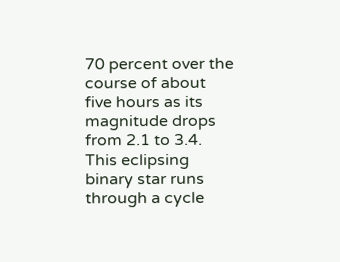70 percent over the course of about five hours as its magnitude drops from 2.1 to 3.4. This eclipsing binary star runs through a cycle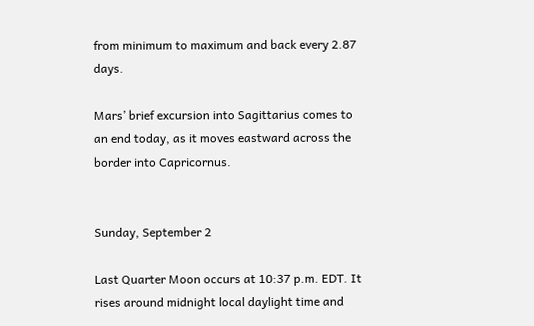from minimum to maximum and back every 2.87 days.

Mars’ brief excursion into Sagittarius comes to an end today, as it moves eastward across the border into Capricornus.


Sunday, September 2

Last Quarter Moon occurs at 10:37 p.m. EDT. It rises around midnight local daylight time and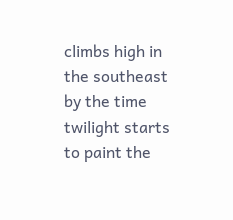climbs high in the southeast by the time twilight starts to paint the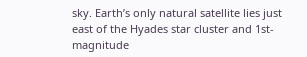sky. Earth’s only natural satellite lies just east of the Hyades star cluster and 1st-magnitude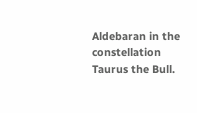Aldebaran in the constellation Taurus the Bull.